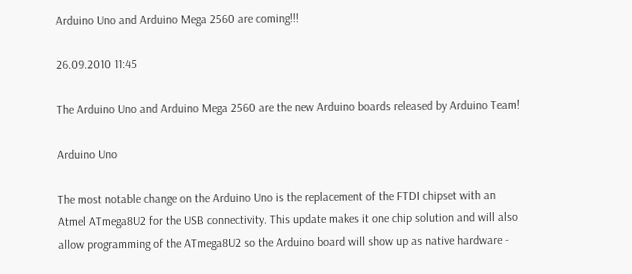Arduino Uno and Arduino Mega 2560 are coming!!!

26.09.2010 11:45

The Arduino Uno and Arduino Mega 2560 are the new Arduino boards released by Arduino Team!

Arduino Uno

The most notable change on the Arduino Uno is the replacement of the FTDI chipset with an Atmel ATmega8U2 for the USB connectivity. This update makes it one chip solution and will also allow programming of the ATmega8U2 so the Arduino board will show up as native hardware -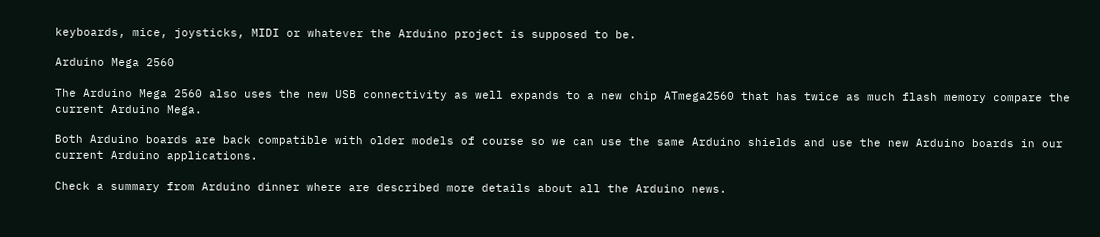keyboards, mice, joysticks, MIDI or whatever the Arduino project is supposed to be.

Arduino Mega 2560

The Arduino Mega 2560 also uses the new USB connectivity as well expands to a new chip ATmega2560 that has twice as much flash memory compare the current Arduino Mega.

Both Arduino boards are back compatible with older models of course so we can use the same Arduino shields and use the new Arduino boards in our current Arduino applications.

Check a summary from Arduino dinner where are described more details about all the Arduino news.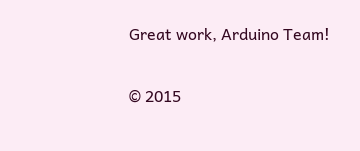Great work, Arduino Team!


© 2015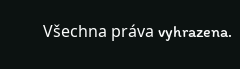Všechna práva vyhrazena.